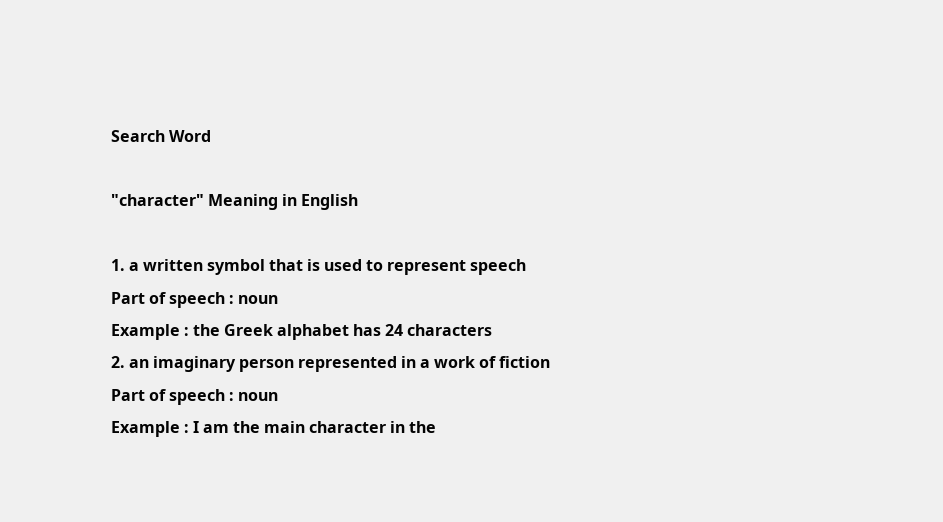Search Word

"character" Meaning in English

1. a written symbol that is used to represent speech
Part of speech : noun
Example : the Greek alphabet has 24 characters
2. an imaginary person represented in a work of fiction
Part of speech : noun
Example : I am the main character in the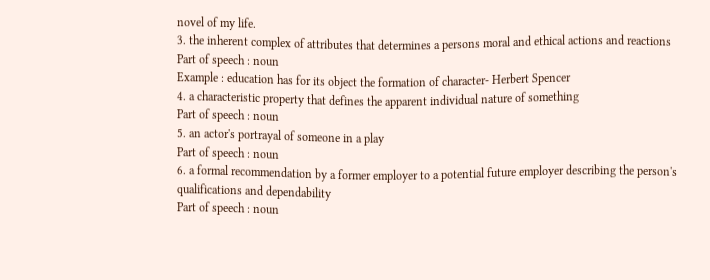novel of my life.
3. the inherent complex of attributes that determines a persons moral and ethical actions and reactions
Part of speech : noun
Example : education has for its object the formation of character- Herbert Spencer
4. a characteristic property that defines the apparent individual nature of something
Part of speech : noun
5. an actor's portrayal of someone in a play
Part of speech : noun
6. a formal recommendation by a former employer to a potential future employer describing the person's qualifications and dependability
Part of speech : noun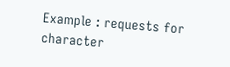Example : requests for character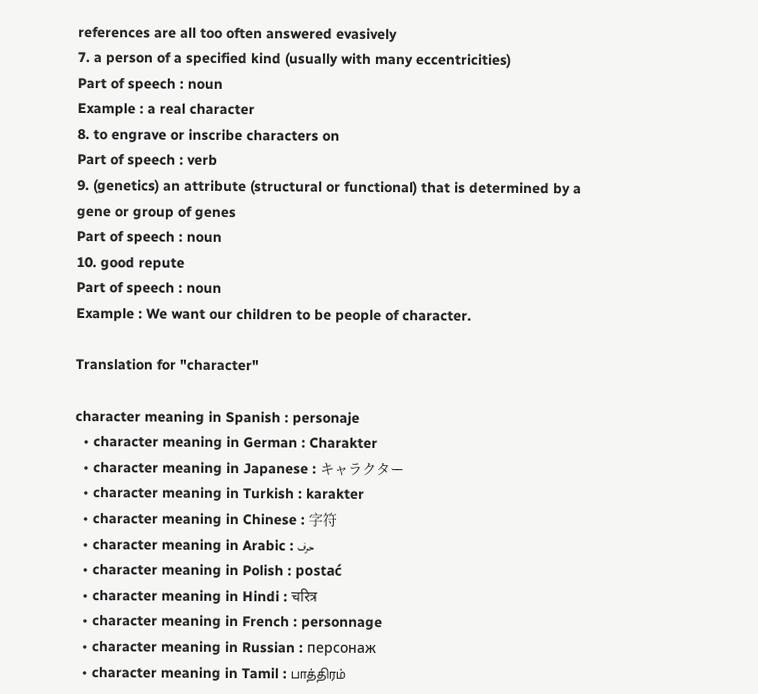references are all too often answered evasively
7. a person of a specified kind (usually with many eccentricities)
Part of speech : noun
Example : a real character
8. to engrave or inscribe characters on
Part of speech : verb
9. (genetics) an attribute (structural or functional) that is determined by a gene or group of genes
Part of speech : noun
10. good repute
Part of speech : noun
Example : We want our children to be people of character.

Translation for "character"

character meaning in Spanish : personaje
  • character meaning in German : Charakter
  • character meaning in Japanese : キャラクター
  • character meaning in Turkish : karakter
  • character meaning in Chinese : 字符
  • character meaning in Arabic : حرف
  • character meaning in Polish : postać
  • character meaning in Hindi : चरित्र
  • character meaning in French : personnage
  • character meaning in Russian : персонаж
  • character meaning in Tamil : பாத்திரம்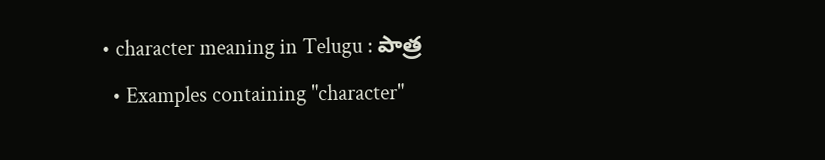• character meaning in Telugu : పాత్ర
  • Examples containing "character"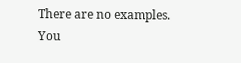There are no examples. You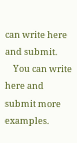can write here and submit.
    You can write here and submit more examples.